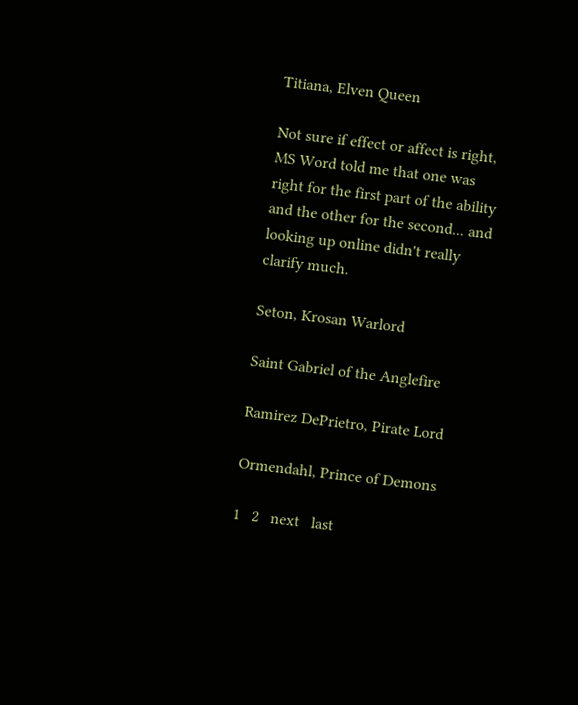Titiana, Elven Queen

Not sure if effect or affect is right, MS Word told me that one was right for the first part of the ability and the other for the second... and looking up online didn't really clarify much.

Seton, Krosan Warlord

Saint Gabriel of the Anglefire

Ramirez DePrietro, Pirate Lord

Ormendahl, Prince of Demons

1   2   next   last